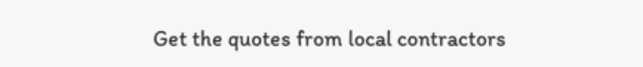Get the quotes from local contractors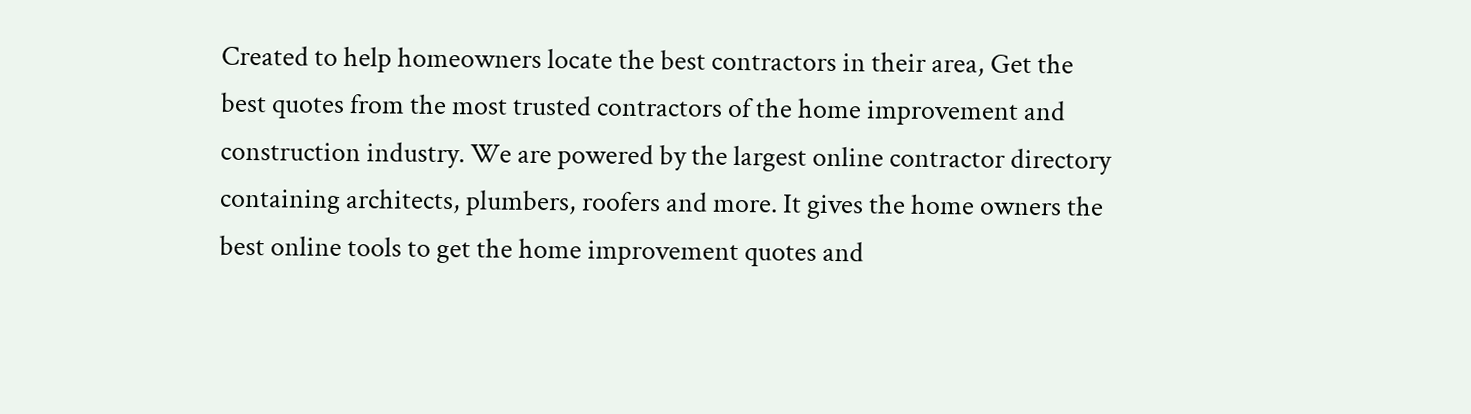Created to help homeowners locate the best contractors in their area, Get the best quotes from the most trusted contractors of the home improvement and construction industry. We are powered by the largest online contractor directory containing architects, plumbers, roofers and more. It gives the home owners the best online tools to get the home improvement quotes and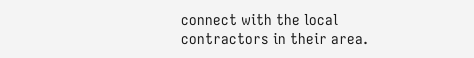connect with the local contractors in their area.